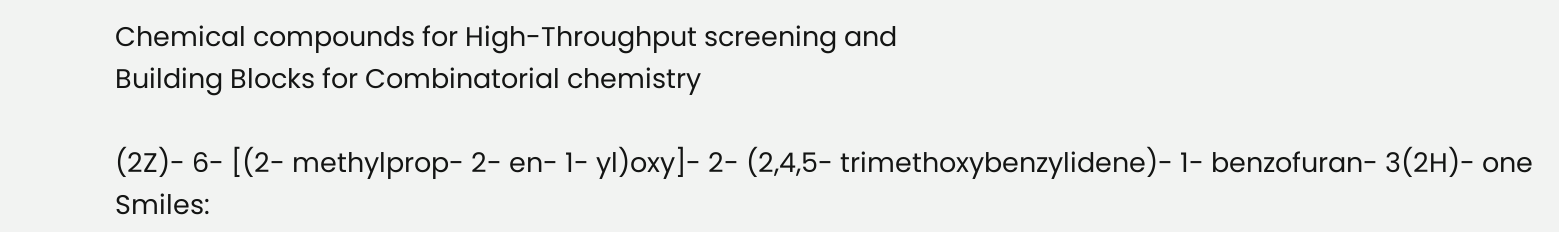Chemical compounds for High-Throughput screening and
Building Blocks for Combinatorial chemistry

(2Z)- 6- [(2- methylprop- 2- en- 1- yl)oxy]- 2- (2,4,5- trimethoxybenzylidene)- 1- benzofuran- 3(2H)- one
Smiles: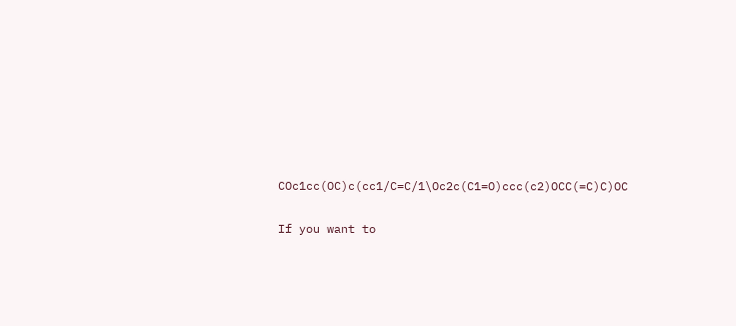COc1cc(OC)c(cc1/C=C/1\Oc2c(C1=O)ccc(c2)OCC(=C)C)OC

If you want to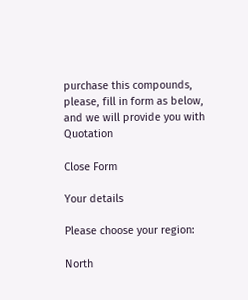purchase this compounds, please, fill in form as below, and we will provide you with Quotation

Close Form

Your details

Please choose your region:

North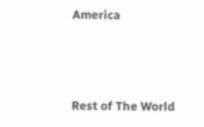America



Rest of The World